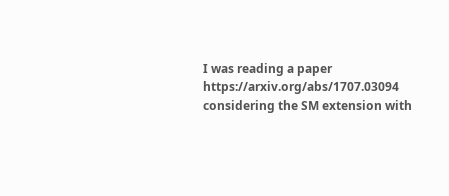I was reading a paper https://arxiv.org/abs/1707.03094 considering the SM extension with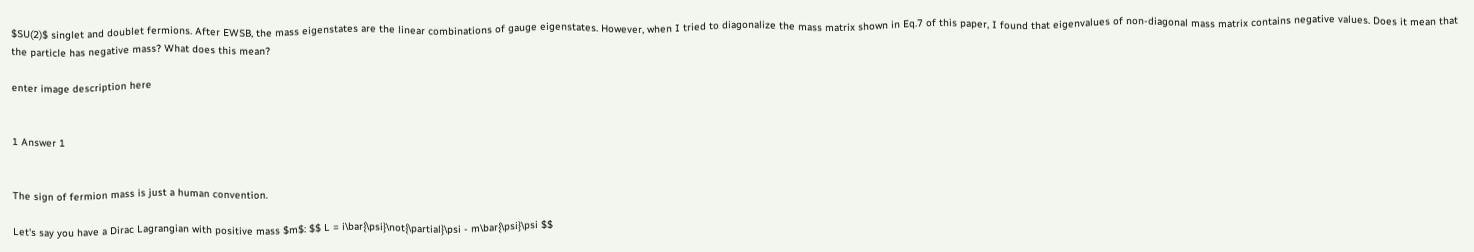$SU(2)$ singlet and doublet fermions. After EWSB, the mass eigenstates are the linear combinations of gauge eigenstates. However, when I tried to diagonalize the mass matrix shown in Eq.7 of this paper, I found that eigenvalues of non-diagonal mass matrix contains negative values. Does it mean that the particle has negative mass? What does this mean?

enter image description here


1 Answer 1


The sign of fermion mass is just a human convention.

Let's say you have a Dirac Lagrangian with positive mass $m$: $$ L = i\bar{\psi}\not{\partial}\psi - m\bar{\psi}\psi $$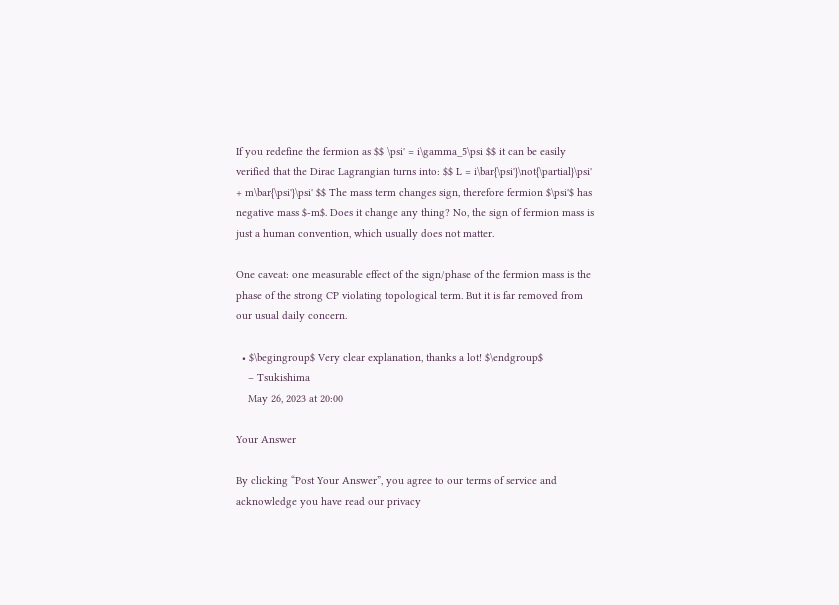If you redefine the fermion as $$ \psi' = i\gamma_5\psi $$ it can be easily verified that the Dirac Lagrangian turns into: $$ L = i\bar{\psi'}\not{\partial}\psi' + m\bar{\psi'}\psi' $$ The mass term changes sign, therefore fermion $\psi'$ has negative mass $-m$. Does it change any thing? No, the sign of fermion mass is just a human convention, which usually does not matter.

One caveat: one measurable effect of the sign/phase of the fermion mass is the phase of the strong CP violating topological term. But it is far removed from our usual daily concern.

  • $\begingroup$ Very clear explanation, thanks a lot! $\endgroup$
    – Tsukishima
    May 26, 2023 at 20:00

Your Answer

By clicking “Post Your Answer”, you agree to our terms of service and acknowledge you have read our privacy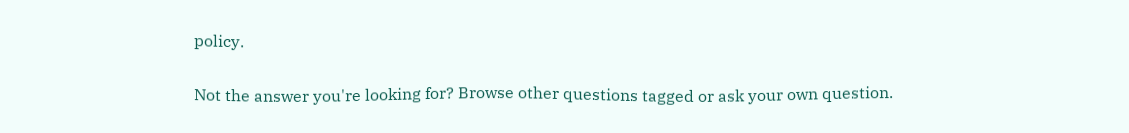policy.

Not the answer you're looking for? Browse other questions tagged or ask your own question.